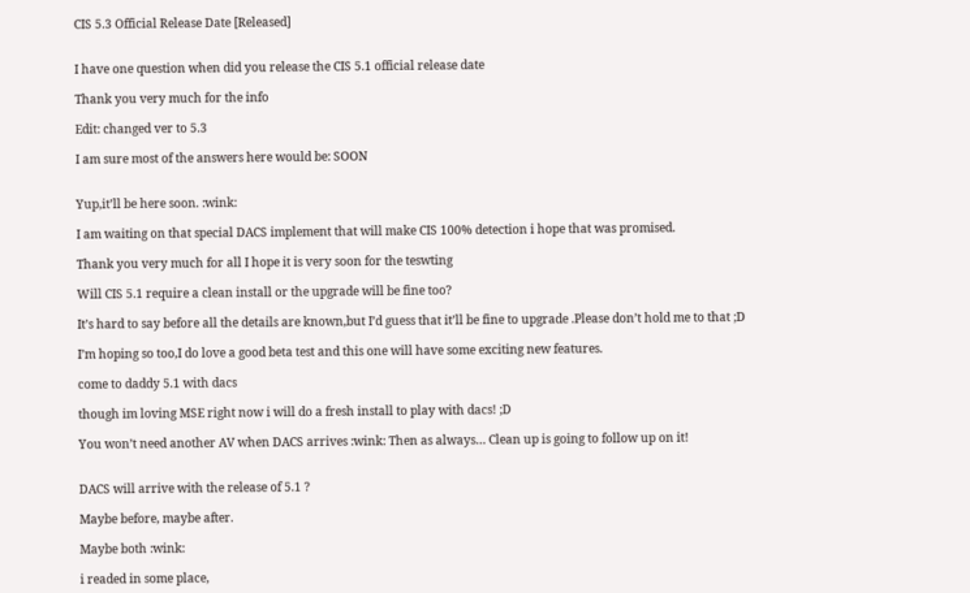CIS 5.3 Official Release Date [Released]


I have one question when did you release the CIS 5.1 official release date

Thank you very much for the info

Edit: changed ver to 5.3

I am sure most of the answers here would be: SOON


Yup,it’ll be here soon. :wink:

I am waiting on that special DACS implement that will make CIS 100% detection i hope that was promised.

Thank you very much for all I hope it is very soon for the teswting

Will CIS 5.1 require a clean install or the upgrade will be fine too?

It’s hard to say before all the details are known,but I’d guess that it’ll be fine to upgrade .Please don’t hold me to that ;D

I’m hoping so too,I do love a good beta test and this one will have some exciting new features.

come to daddy 5.1 with dacs

though im loving MSE right now i will do a fresh install to play with dacs! ;D

You won’t need another AV when DACS arrives :wink: Then as always… Clean up is going to follow up on it!


DACS will arrive with the release of 5.1 ?

Maybe before, maybe after.

Maybe both :wink:

i readed in some place,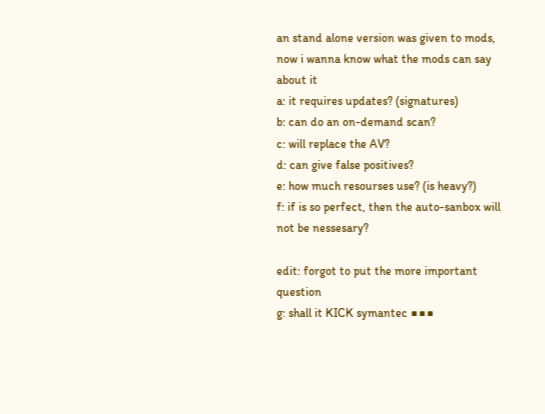an stand alone version was given to mods,
now i wanna know what the mods can say about it
a: it requires updates? (signatures)
b: can do an on-demand scan?
c: will replace the AV?
d: can give false positives?
e: how much resourses use? (is heavy?)
f: if is so perfect, then the auto-sanbox will not be nessesary?

edit: forgot to put the more important question
g: shall it KICK symantec ■■■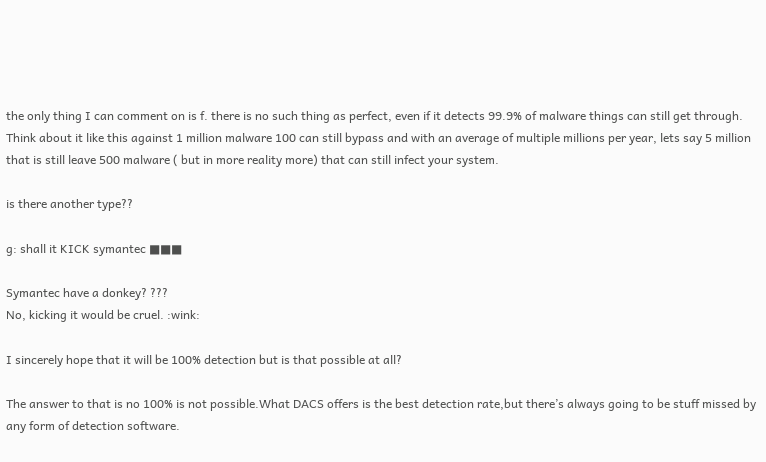the only thing I can comment on is f. there is no such thing as perfect, even if it detects 99.9% of malware things can still get through. Think about it like this against 1 million malware 100 can still bypass and with an average of multiple millions per year, lets say 5 million that is still leave 500 malware ( but in more reality more) that can still infect your system.

is there another type??

g: shall it KICK symantec ■■■

Symantec have a donkey? ???
No, kicking it would be cruel. :wink:

I sincerely hope that it will be 100% detection but is that possible at all?

The answer to that is no 100% is not possible.What DACS offers is the best detection rate,but there’s always going to be stuff missed by any form of detection software.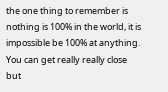the one thing to remember is nothing is 100% in the world, it is impossible be 100% at anything. You can get really really close but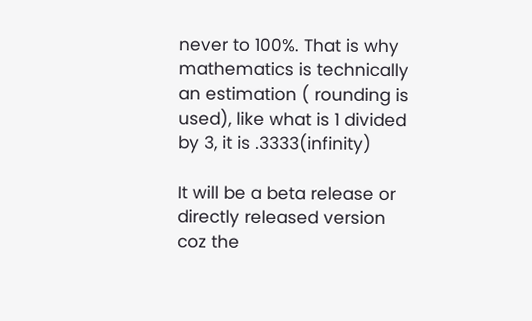never to 100%. That is why mathematics is technically an estimation ( rounding is used), like what is 1 divided by 3, it is .3333(infinity)

It will be a beta release or directly released version coz the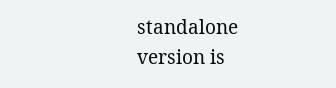standalone version is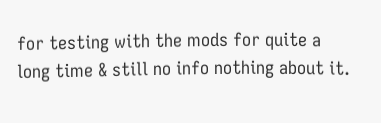for testing with the mods for quite a long time & still no info nothing about it.